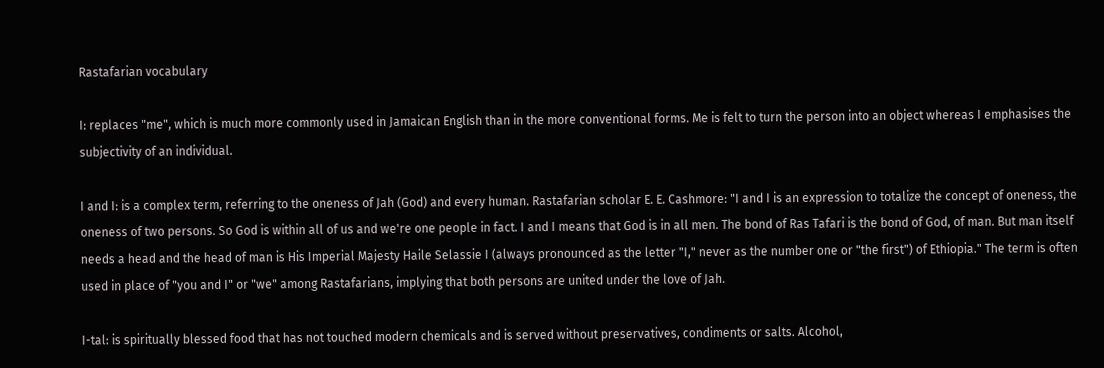Rastafarian vocabulary

I: replaces "me", which is much more commonly used in Jamaican English than in the more conventional forms. Me is felt to turn the person into an object whereas I emphasises the subjectivity of an individual.

I and I: is a complex term, referring to the oneness of Jah (God) and every human. Rastafarian scholar E. E. Cashmore: "I and I is an expression to totalize the concept of oneness, the oneness of two persons. So God is within all of us and we're one people in fact. I and I means that God is in all men. The bond of Ras Tafari is the bond of God, of man. But man itself needs a head and the head of man is His Imperial Majesty Haile Selassie I (always pronounced as the letter "I," never as the number one or "the first") of Ethiopia." The term is often used in place of "you and I" or "we" among Rastafarians, implying that both persons are united under the love of Jah.

I-tal: is spiritually blessed food that has not touched modern chemicals and is served without preservatives, condiments or salts. Alcohol,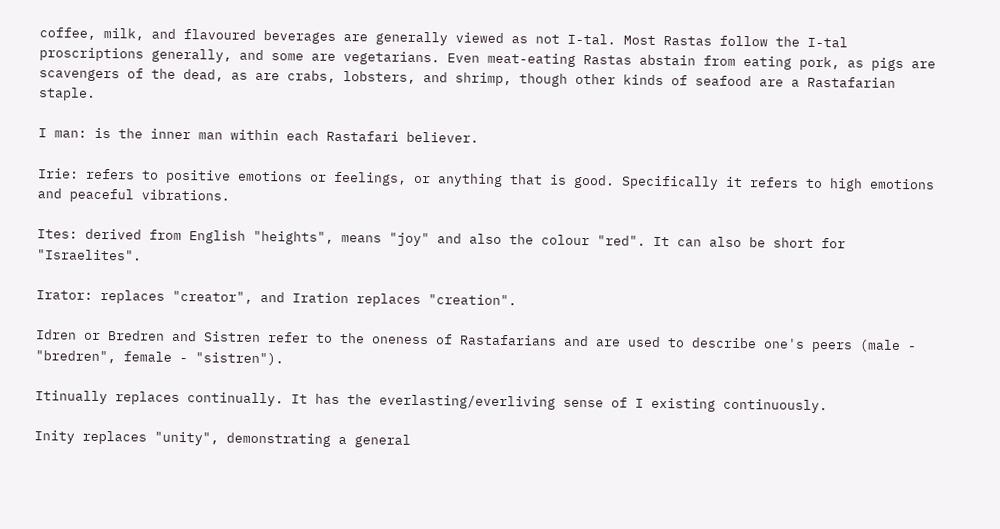coffee, milk, and flavoured beverages are generally viewed as not I-tal. Most Rastas follow the I-tal proscriptions generally, and some are vegetarians. Even meat-eating Rastas abstain from eating pork, as pigs are scavengers of the dead, as are crabs, lobsters, and shrimp, though other kinds of seafood are a Rastafarian staple.

I man: is the inner man within each Rastafari believer.

Irie: refers to positive emotions or feelings, or anything that is good. Specifically it refers to high emotions and peaceful vibrations.

Ites: derived from English "heights", means "joy" and also the colour "red". It can also be short for "Israelites".

Irator: replaces "creator", and Iration replaces "creation".

Idren or Bredren and Sistren refer to the oneness of Rastafarians and are used to describe one's peers (male - "bredren", female - "sistren").

Itinually replaces continually. It has the everlasting/everliving sense of I existing continuously.

Inity replaces "unity", demonstrating a general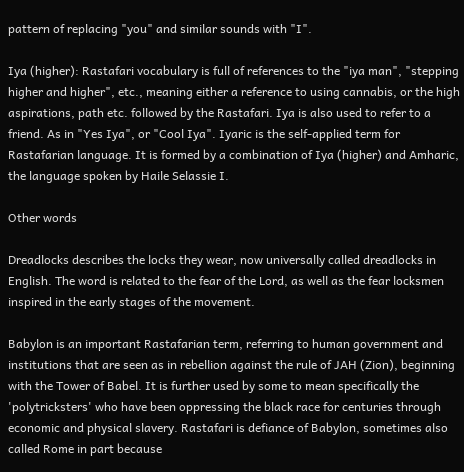pattern of replacing "you" and similar sounds with "I".

Iya (higher): Rastafari vocabulary is full of references to the "iya man", "stepping higher and higher", etc., meaning either a reference to using cannabis, or the high aspirations, path etc. followed by the Rastafari. Iya is also used to refer to a friend. As in "Yes Iya", or "Cool Iya". Iyaric is the self-applied term for Rastafarian language. It is formed by a combination of Iya (higher) and Amharic, the language spoken by Haile Selassie I.

Other words

Dreadlocks describes the locks they wear, now universally called dreadlocks in English. The word is related to the fear of the Lord, as well as the fear locksmen inspired in the early stages of the movement.

Babylon is an important Rastafarian term, referring to human government and institutions that are seen as in rebellion against the rule of JAH (Zion), beginning with the Tower of Babel. It is further used by some to mean specifically the 'polytricksters' who have been oppressing the black race for centuries through economic and physical slavery. Rastafari is defiance of Babylon, sometimes also called Rome in part because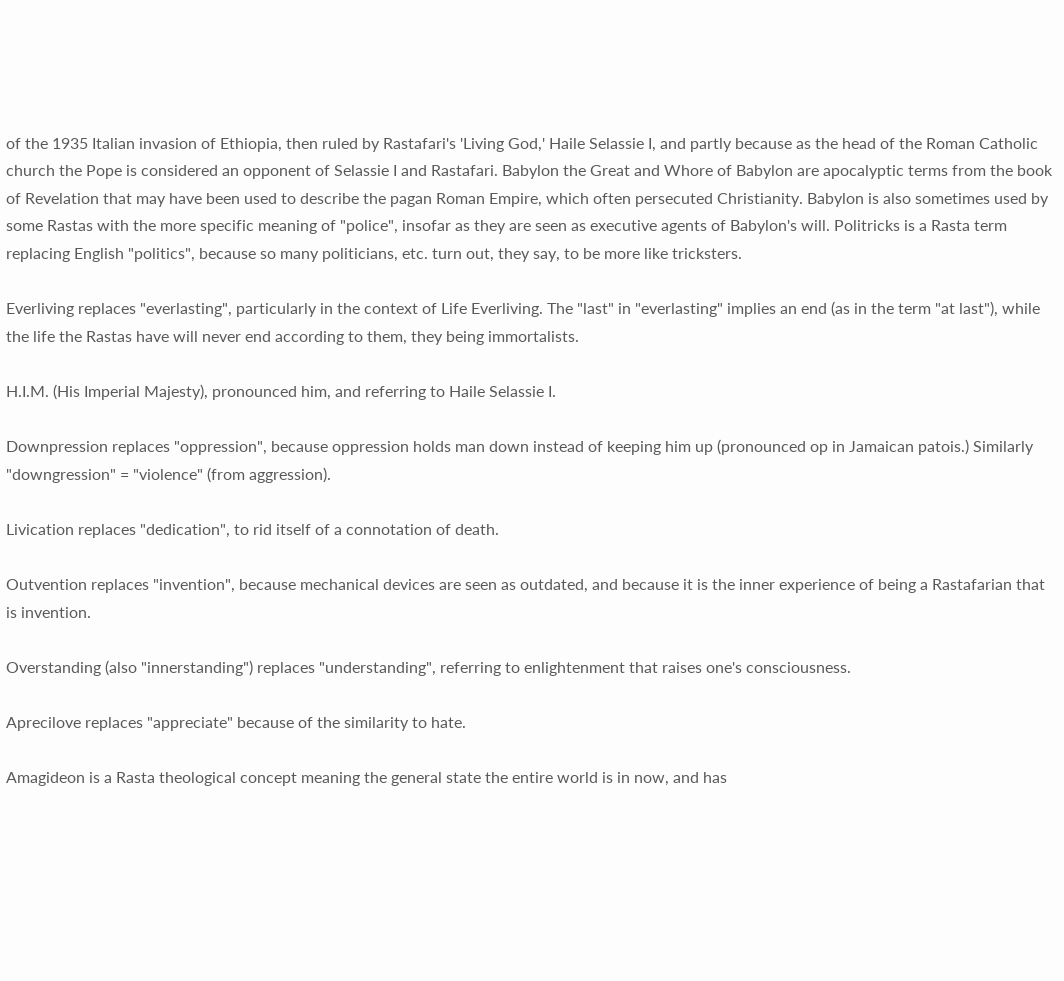of the 1935 Italian invasion of Ethiopia, then ruled by Rastafari's 'Living God,' Haile Selassie I, and partly because as the head of the Roman Catholic church the Pope is considered an opponent of Selassie I and Rastafari. Babylon the Great and Whore of Babylon are apocalyptic terms from the book of Revelation that may have been used to describe the pagan Roman Empire, which often persecuted Christianity. Babylon is also sometimes used by some Rastas with the more specific meaning of "police", insofar as they are seen as executive agents of Babylon's will. Politricks is a Rasta term replacing English "politics", because so many politicians, etc. turn out, they say, to be more like tricksters.

Everliving replaces "everlasting", particularly in the context of Life Everliving. The "last" in "everlasting" implies an end (as in the term "at last"), while the life the Rastas have will never end according to them, they being immortalists.

H.I.M. (His Imperial Majesty), pronounced him, and referring to Haile Selassie I.

Downpression replaces "oppression", because oppression holds man down instead of keeping him up (pronounced op in Jamaican patois.) Similarly "downgression" = "violence" (from aggression).

Livication replaces "dedication", to rid itself of a connotation of death.

Outvention replaces "invention", because mechanical devices are seen as outdated, and because it is the inner experience of being a Rastafarian that is invention.

Overstanding (also "innerstanding") replaces "understanding", referring to enlightenment that raises one's consciousness.

Aprecilove replaces "appreciate" because of the similarity to hate.

Amagideon is a Rasta theological concept meaning the general state the entire world is in now, and has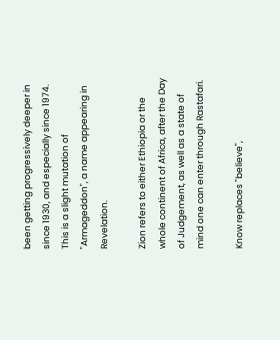been getting progressively deeper in since 1930, and especially since 1974. This is a slight mutation of "Armageddon", a name appearing in Revelation.

Zion refers to either Ethiopia or the whole continent of Africa, after the Day of Judgement, as well as a state of mind one can enter through Rastafari.

Know replaces "believe",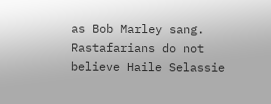as Bob Marley sang. Rastafarians do not believe Haile Selassie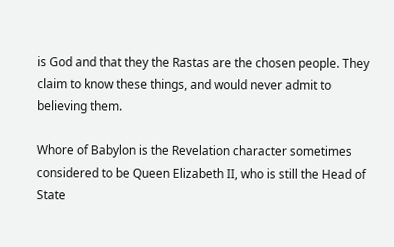is God and that they the Rastas are the chosen people. They claim to know these things, and would never admit to believing them.

Whore of Babylon is the Revelation character sometimes considered to be Queen Elizabeth II, who is still the Head of State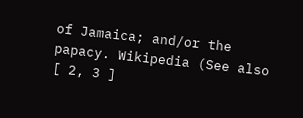of Jamaica; and/or the papacy. Wikipedia (See also [ 2, 3 ]